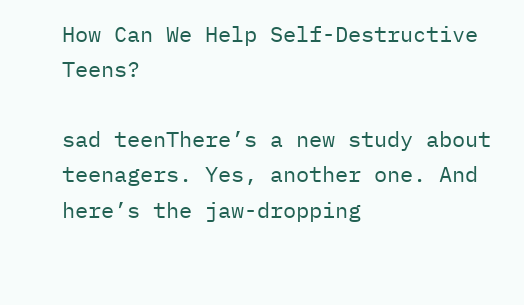How Can We Help Self-Destructive Teens?

sad teenThere’s a new study about teenagers. Yes, another one. And here’s the jaw-dropping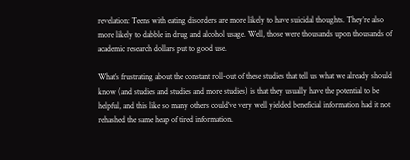revelation: Teens with eating disorders are more likely to have suicidal thoughts. They’re also more likely to dabble in drug and alcohol usage. Well, those were thousands upon thousands of academic research dollars put to good use.

What’s frustrating about the constant roll-out of these studies that tell us what we already should know (and studies and studies and more studies) is that they usually have the potential to be helpful, and this like so many others could’ve very well yielded beneficial information had it not rehashed the same heap of tired information.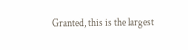Granted, this is the largest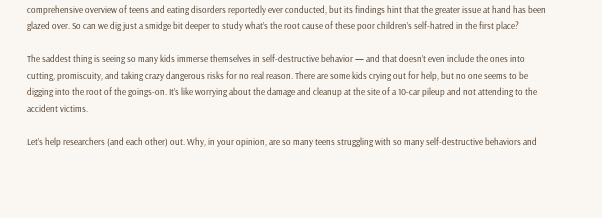comprehensive overview of teens and eating disorders reportedly ever conducted, but its findings hint that the greater issue at hand has been glazed over. So can we dig just a smidge bit deeper to study what’s the root cause of these poor children’s self-hatred in the first place?

The saddest thing is seeing so many kids immerse themselves in self-destructive behavior — and that doesn’t even include the ones into cutting, promiscuity, and taking crazy dangerous risks for no real reason. There are some kids crying out for help, but no one seems to be digging into the root of the goings-on. It’s like worrying about the damage and cleanup at the site of a 10-car pileup and not attending to the accident victims.

Let’s help researchers (and each other) out. Why, in your opinion, are so many teens struggling with so many self-destructive behaviors and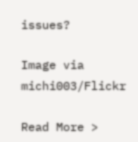issues?

Image via michi003/Flickr

Read More >